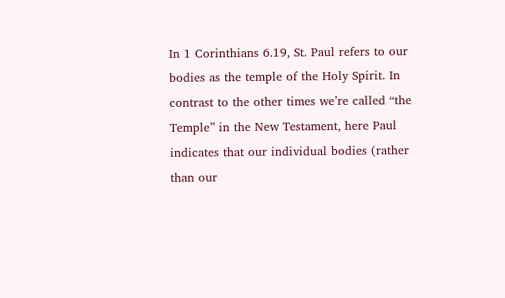In 1 Corinthians 6.19, St. Paul refers to our bodies as the temple of the Holy Spirit. In contrast to the other times we’re called “the Temple” in the New Testament, here Paul indicates that our individual bodies (rather than our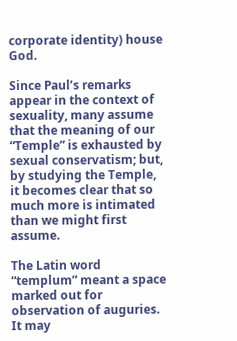corporate identity) house God.

Since Paul’s remarks appear in the context of sexuality, many assume that the meaning of our “Temple” is exhausted by sexual conservatism; but, by studying the Temple, it becomes clear that so much more is intimated than we might first assume.

The Latin word “templum” meant a space marked out for observation of auguries. It may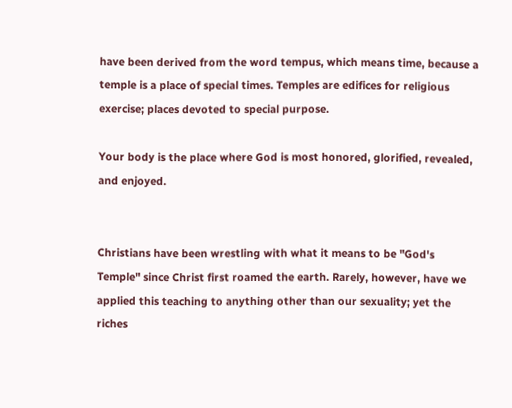have been derived from the word tempus, which means time, because a temple is a place of special times. Temples are edifices for religious exercise; places devoted to special purpose.

Your body is the place where God is most honored, glorified, revealed, and enjoyed.


Christians have been wrestling with what it means to be "God's Temple" since Christ first roamed the earth. Rarely, however, have we applied this teaching to anything other than our sexuality; yet the riches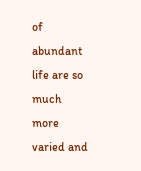of abundant life are so much more varied and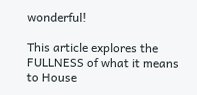wonderful!

This article explores the FULLNESS of what it means to House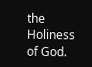the Holiness of God.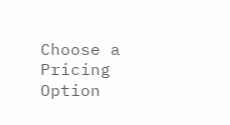Choose a Pricing Option